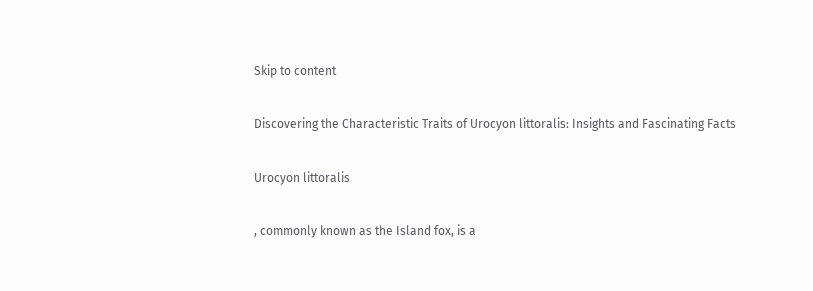Skip to content

Discovering the Characteristic Traits of Urocyon littoralis: Insights and Fascinating Facts

Urocyon littoralis

, commonly known as the Island fox, is a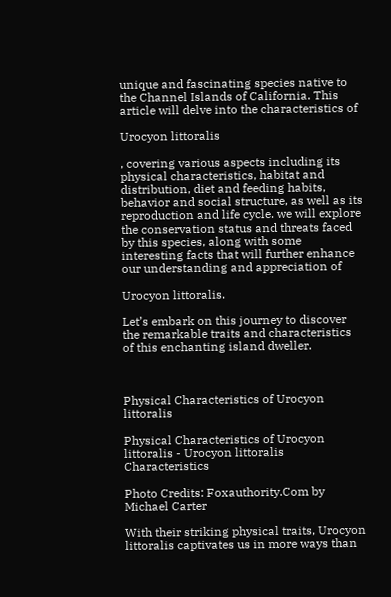unique and fascinating species native to the Channel Islands of California. This article will delve into the characteristics of

Urocyon littoralis

, covering various aspects including its physical characteristics, habitat and distribution, diet and feeding habits, behavior and social structure, as well as its reproduction and life cycle. we will explore the conservation status and threats faced by this species, along with some interesting facts that will further enhance our understanding and appreciation of

Urocyon littoralis.

Let’s embark on this journey to discover the remarkable traits and characteristics of this enchanting island dweller.



Physical Characteristics of Urocyon littoralis

Physical Characteristics of Urocyon littoralis - Urocyon littoralis Characteristics

Photo Credits: Foxauthority.Com by Michael Carter

With their striking physical traits, Urocyon littoralis captivates us in more ways than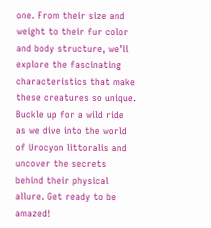one. From their size and weight to their fur color and body structure, we’ll explore the fascinating characteristics that make these creatures so unique. Buckle up for a wild ride as we dive into the world of Urocyon littoralis and uncover the secrets behind their physical allure. Get ready to be amazed!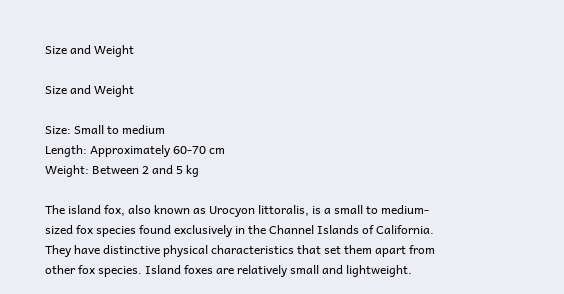Size and Weight

Size and Weight

Size: Small to medium
Length: Approximately 60-70 cm
Weight: Between 2 and 5 kg

The island fox, also known as Urocyon littoralis, is a small to medium-sized fox species found exclusively in the Channel Islands of California. They have distinctive physical characteristics that set them apart from other fox species. Island foxes are relatively small and lightweight.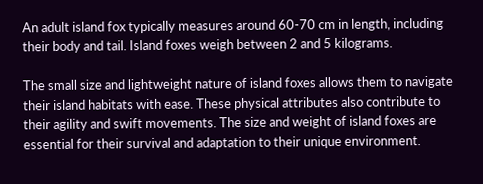An adult island fox typically measures around 60-70 cm in length, including their body and tail. Island foxes weigh between 2 and 5 kilograms.

The small size and lightweight nature of island foxes allows them to navigate their island habitats with ease. These physical attributes also contribute to their agility and swift movements. The size and weight of island foxes are essential for their survival and adaptation to their unique environment.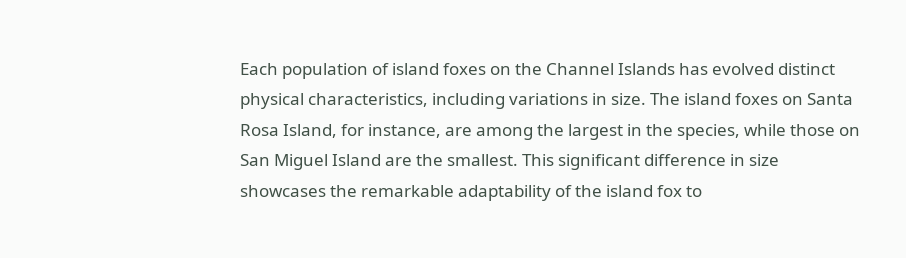Each population of island foxes on the Channel Islands has evolved distinct physical characteristics, including variations in size. The island foxes on Santa Rosa Island, for instance, are among the largest in the species, while those on San Miguel Island are the smallest. This significant difference in size showcases the remarkable adaptability of the island fox to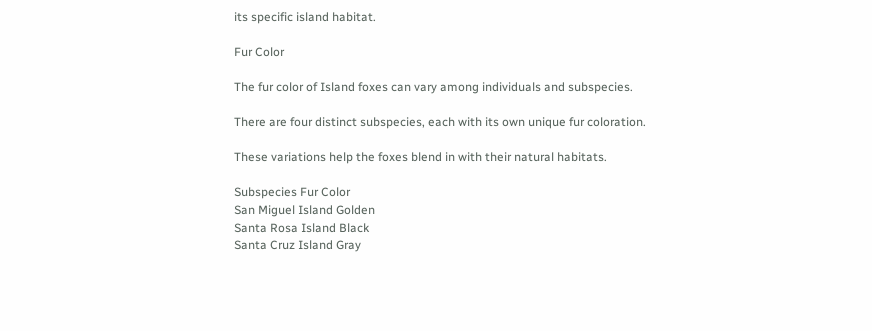its specific island habitat.

Fur Color

The fur color of Island foxes can vary among individuals and subspecies.

There are four distinct subspecies, each with its own unique fur coloration.

These variations help the foxes blend in with their natural habitats.

Subspecies Fur Color
San Miguel Island Golden
Santa Rosa Island Black
Santa Cruz Island Gray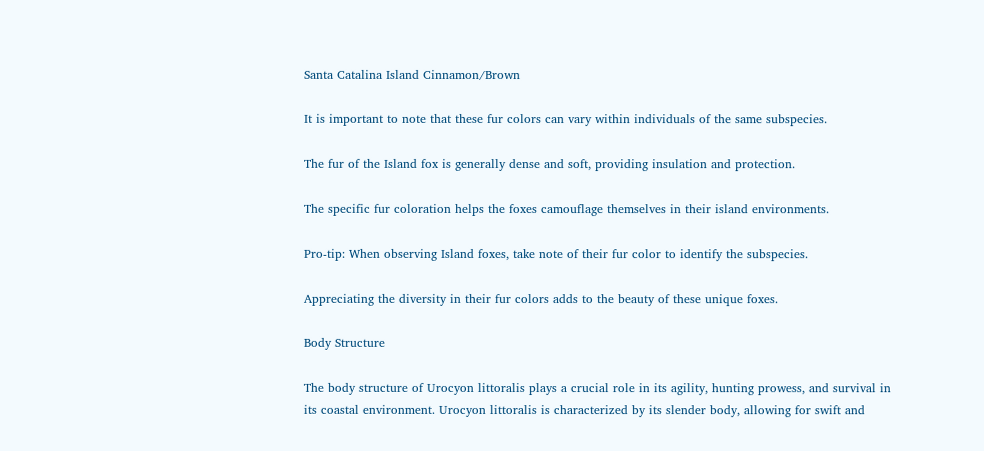Santa Catalina Island Cinnamon/Brown

It is important to note that these fur colors can vary within individuals of the same subspecies.

The fur of the Island fox is generally dense and soft, providing insulation and protection.

The specific fur coloration helps the foxes camouflage themselves in their island environments.

Pro-tip: When observing Island foxes, take note of their fur color to identify the subspecies.

Appreciating the diversity in their fur colors adds to the beauty of these unique foxes.

Body Structure

The body structure of Urocyon littoralis plays a crucial role in its agility, hunting prowess, and survival in its coastal environment. Urocyon littoralis is characterized by its slender body, allowing for swift and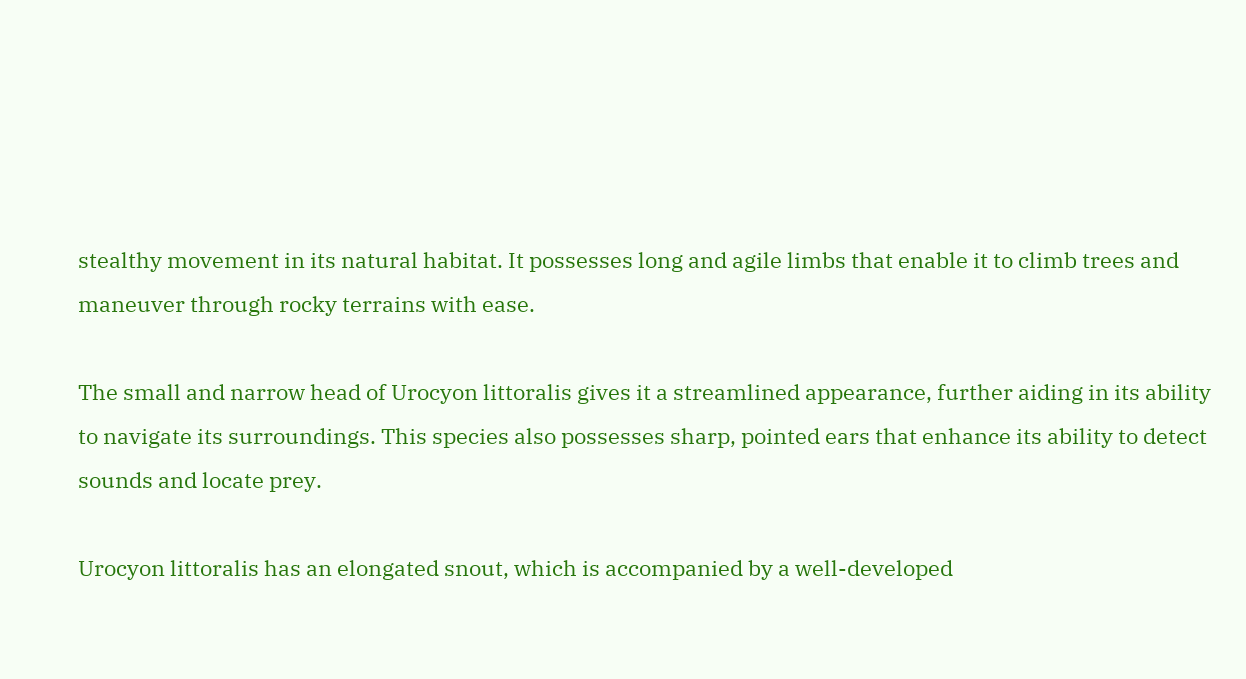stealthy movement in its natural habitat. It possesses long and agile limbs that enable it to climb trees and maneuver through rocky terrains with ease.

The small and narrow head of Urocyon littoralis gives it a streamlined appearance, further aiding in its ability to navigate its surroundings. This species also possesses sharp, pointed ears that enhance its ability to detect sounds and locate prey.

Urocyon littoralis has an elongated snout, which is accompanied by a well-developed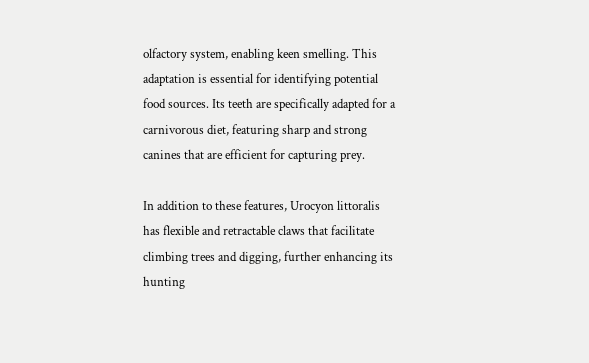olfactory system, enabling keen smelling. This adaptation is essential for identifying potential food sources. Its teeth are specifically adapted for a carnivorous diet, featuring sharp and strong canines that are efficient for capturing prey.

In addition to these features, Urocyon littoralis has flexible and retractable claws that facilitate climbing trees and digging, further enhancing its hunting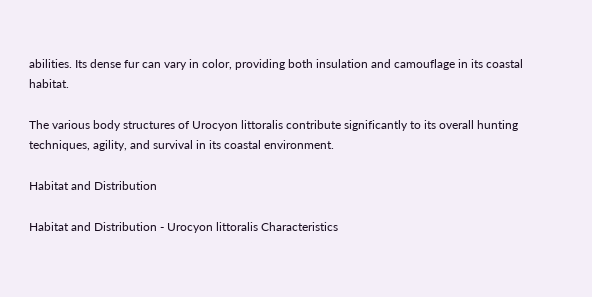abilities. Its dense fur can vary in color, providing both insulation and camouflage in its coastal habitat.

The various body structures of Urocyon littoralis contribute significantly to its overall hunting techniques, agility, and survival in its coastal environment.

Habitat and Distribution

Habitat and Distribution - Urocyon littoralis Characteristics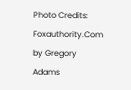Photo Credits: Foxauthority.Com by Gregory Adams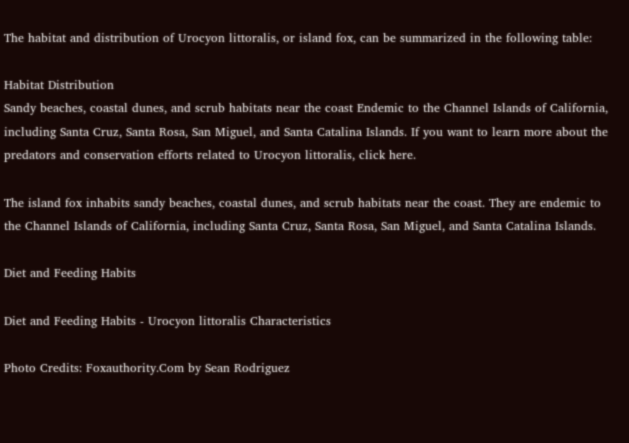The habitat and distribution of Urocyon littoralis, or island fox, can be summarized in the following table:

Habitat Distribution
Sandy beaches, coastal dunes, and scrub habitats near the coast Endemic to the Channel Islands of California, including Santa Cruz, Santa Rosa, San Miguel, and Santa Catalina Islands. If you want to learn more about the predators and conservation efforts related to Urocyon littoralis, click here.

The island fox inhabits sandy beaches, coastal dunes, and scrub habitats near the coast. They are endemic to the Channel Islands of California, including Santa Cruz, Santa Rosa, San Miguel, and Santa Catalina Islands.

Diet and Feeding Habits

Diet and Feeding Habits - Urocyon littoralis Characteristics

Photo Credits: Foxauthority.Com by Sean Rodriguez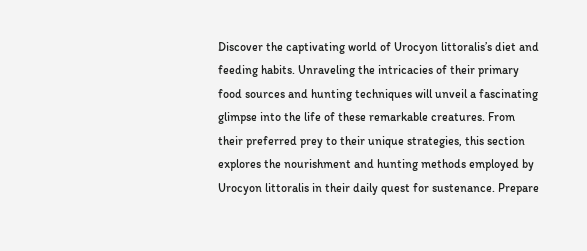Discover the captivating world of Urocyon littoralis’s diet and feeding habits. Unraveling the intricacies of their primary food sources and hunting techniques will unveil a fascinating glimpse into the life of these remarkable creatures. From their preferred prey to their unique strategies, this section explores the nourishment and hunting methods employed by Urocyon littoralis in their daily quest for sustenance. Prepare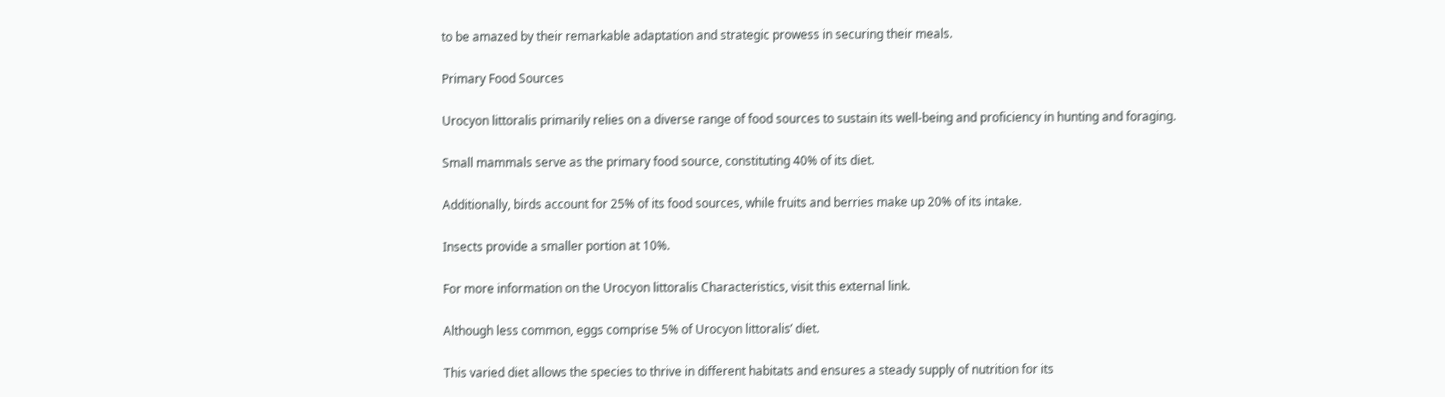to be amazed by their remarkable adaptation and strategic prowess in securing their meals.

Primary Food Sources

Urocyon littoralis primarily relies on a diverse range of food sources to sustain its well-being and proficiency in hunting and foraging.

Small mammals serve as the primary food source, constituting 40% of its diet.

Additionally, birds account for 25% of its food sources, while fruits and berries make up 20% of its intake.

Insects provide a smaller portion at 10%.

For more information on the Urocyon littoralis Characteristics, visit this external link.

Although less common, eggs comprise 5% of Urocyon littoralis’ diet.

This varied diet allows the species to thrive in different habitats and ensures a steady supply of nutrition for its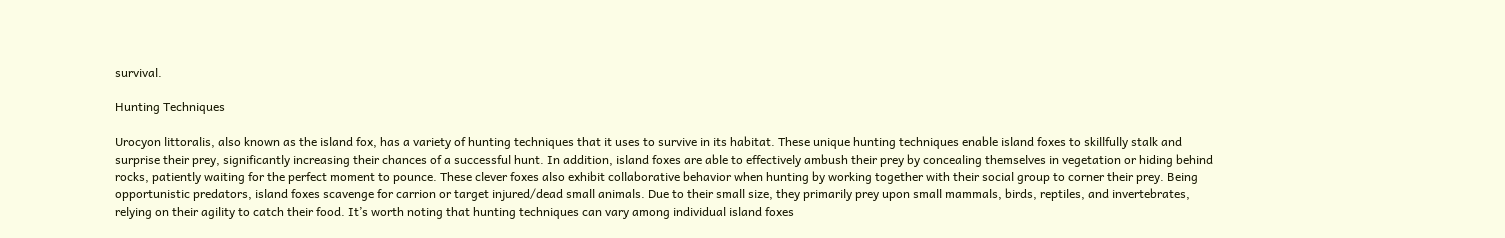survival.

Hunting Techniques

Urocyon littoralis, also known as the island fox, has a variety of hunting techniques that it uses to survive in its habitat. These unique hunting techniques enable island foxes to skillfully stalk and surprise their prey, significantly increasing their chances of a successful hunt. In addition, island foxes are able to effectively ambush their prey by concealing themselves in vegetation or hiding behind rocks, patiently waiting for the perfect moment to pounce. These clever foxes also exhibit collaborative behavior when hunting by working together with their social group to corner their prey. Being opportunistic predators, island foxes scavenge for carrion or target injured/dead small animals. Due to their small size, they primarily prey upon small mammals, birds, reptiles, and invertebrates, relying on their agility to catch their food. It’s worth noting that hunting techniques can vary among individual island foxes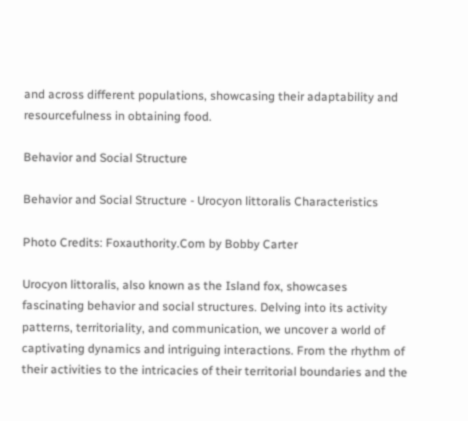and across different populations, showcasing their adaptability and resourcefulness in obtaining food.

Behavior and Social Structure

Behavior and Social Structure - Urocyon littoralis Characteristics

Photo Credits: Foxauthority.Com by Bobby Carter

Urocyon littoralis, also known as the Island fox, showcases fascinating behavior and social structures. Delving into its activity patterns, territoriality, and communication, we uncover a world of captivating dynamics and intriguing interactions. From the rhythm of their activities to the intricacies of their territorial boundaries and the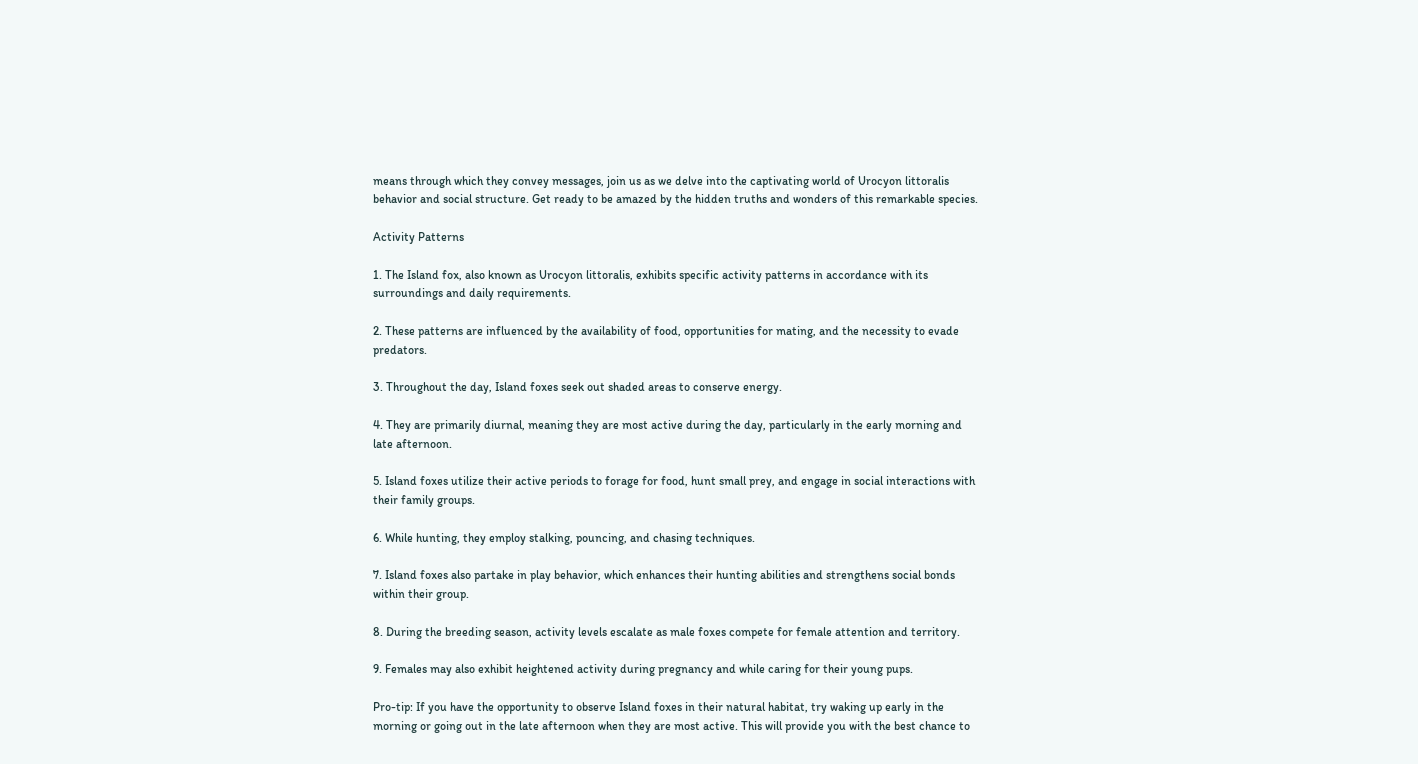means through which they convey messages, join us as we delve into the captivating world of Urocyon littoralis behavior and social structure. Get ready to be amazed by the hidden truths and wonders of this remarkable species.

Activity Patterns

1. The Island fox, also known as Urocyon littoralis, exhibits specific activity patterns in accordance with its surroundings and daily requirements.

2. These patterns are influenced by the availability of food, opportunities for mating, and the necessity to evade predators.

3. Throughout the day, Island foxes seek out shaded areas to conserve energy.

4. They are primarily diurnal, meaning they are most active during the day, particularly in the early morning and late afternoon.

5. Island foxes utilize their active periods to forage for food, hunt small prey, and engage in social interactions with their family groups.

6. While hunting, they employ stalking, pouncing, and chasing techniques.

7. Island foxes also partake in play behavior, which enhances their hunting abilities and strengthens social bonds within their group.

8. During the breeding season, activity levels escalate as male foxes compete for female attention and territory.

9. Females may also exhibit heightened activity during pregnancy and while caring for their young pups.

Pro-tip: If you have the opportunity to observe Island foxes in their natural habitat, try waking up early in the morning or going out in the late afternoon when they are most active. This will provide you with the best chance to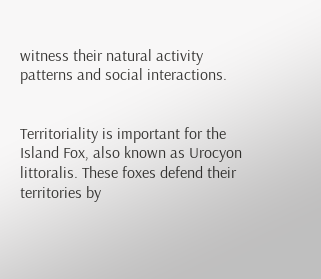witness their natural activity patterns and social interactions.


Territoriality is important for the Island Fox, also known as Urocyon littoralis. These foxes defend their territories by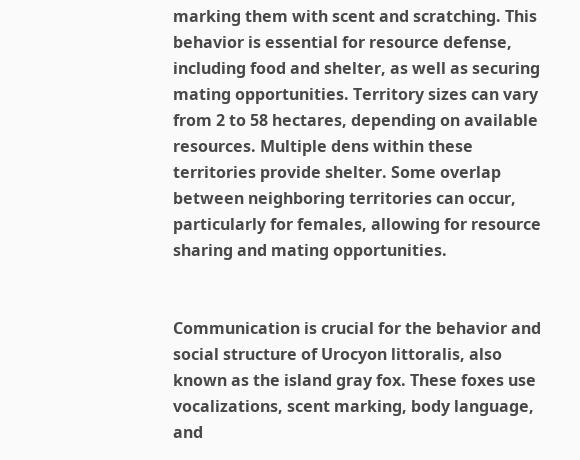marking them with scent and scratching. This behavior is essential for resource defense, including food and shelter, as well as securing mating opportunities. Territory sizes can vary from 2 to 58 hectares, depending on available resources. Multiple dens within these territories provide shelter. Some overlap between neighboring territories can occur, particularly for females, allowing for resource sharing and mating opportunities.


Communication is crucial for the behavior and social structure of Urocyon littoralis, also known as the island gray fox. These foxes use vocalizations, scent marking, body language, and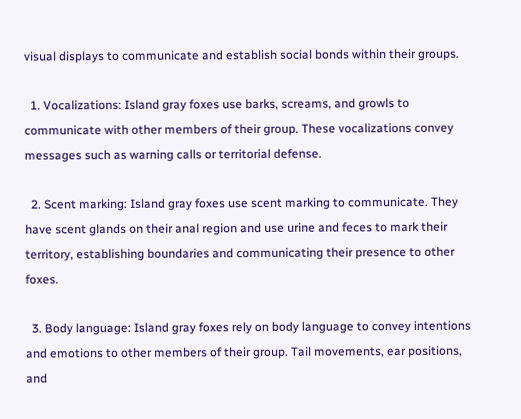visual displays to communicate and establish social bonds within their groups.

  1. Vocalizations: Island gray foxes use barks, screams, and growls to communicate with other members of their group. These vocalizations convey messages such as warning calls or territorial defense.

  2. Scent marking: Island gray foxes use scent marking to communicate. They have scent glands on their anal region and use urine and feces to mark their territory, establishing boundaries and communicating their presence to other foxes.

  3. Body language: Island gray foxes rely on body language to convey intentions and emotions to other members of their group. Tail movements, ear positions, and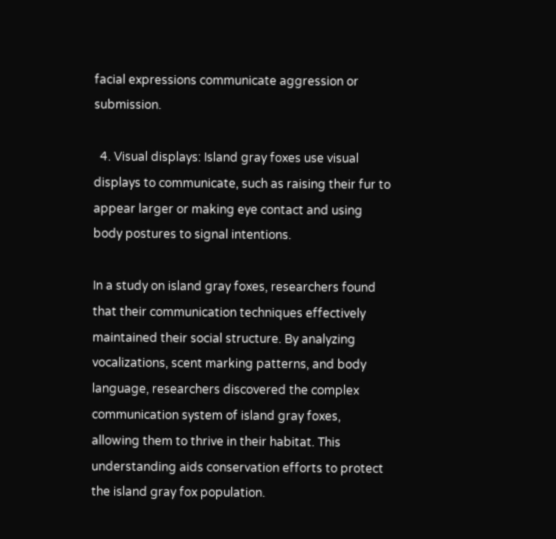facial expressions communicate aggression or submission.

  4. Visual displays: Island gray foxes use visual displays to communicate, such as raising their fur to appear larger or making eye contact and using body postures to signal intentions.

In a study on island gray foxes, researchers found that their communication techniques effectively maintained their social structure. By analyzing vocalizations, scent marking patterns, and body language, researchers discovered the complex communication system of island gray foxes, allowing them to thrive in their habitat. This understanding aids conservation efforts to protect the island gray fox population.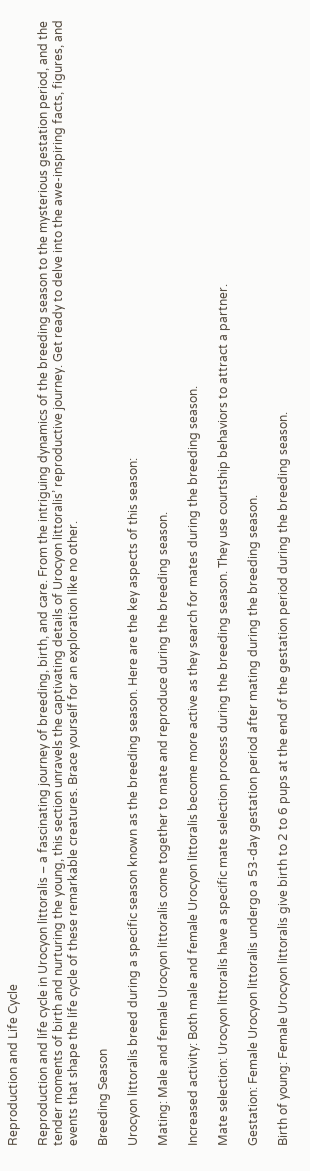Reproduction and Life Cycle

Reproduction and life cycle in Urocyon littoralis – a fascinating journey of breeding, birth, and care. From the intriguing dynamics of the breeding season to the mysterious gestation period, and the tender moments of birth and nurturing the young, this section unravels the captivating details of Urocyon littoralis’ reproductive journey. Get ready to delve into the awe-inspiring facts, figures, and events that shape the life cycle of these remarkable creatures. Brace yourself for an exploration like no other.

Breeding Season

Urocyon littoralis breed during a specific season known as the breeding season. Here are the key aspects of this season:

Mating: Male and female Urocyon littoralis come together to mate and reproduce during the breeding season.

Increased activity: Both male and female Urocyon littoralis become more active as they search for mates during the breeding season.

Mate selection: Urocyon littoralis have a specific mate selection process during the breeding season. They use courtship behaviors to attract a partner.

Gestation: Female Urocyon littoralis undergo a 53-day gestation period after mating during the breeding season.

Birth of young: Female Urocyon littoralis give birth to 2 to 6 pups at the end of the gestation period during the breeding season.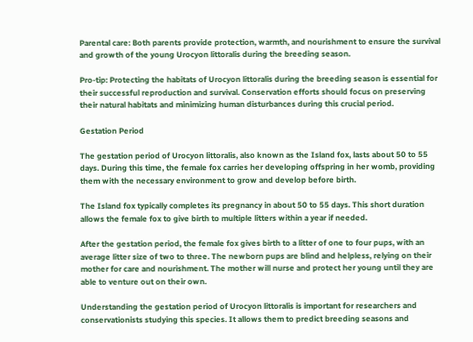Parental care: Both parents provide protection, warmth, and nourishment to ensure the survival and growth of the young Urocyon littoralis during the breeding season.

Pro-tip: Protecting the habitats of Urocyon littoralis during the breeding season is essential for their successful reproduction and survival. Conservation efforts should focus on preserving their natural habitats and minimizing human disturbances during this crucial period.

Gestation Period

The gestation period of Urocyon littoralis, also known as the Island fox, lasts about 50 to 55 days. During this time, the female fox carries her developing offspring in her womb, providing them with the necessary environment to grow and develop before birth.

The Island fox typically completes its pregnancy in about 50 to 55 days. This short duration allows the female fox to give birth to multiple litters within a year if needed.

After the gestation period, the female fox gives birth to a litter of one to four pups, with an average litter size of two to three. The newborn pups are blind and helpless, relying on their mother for care and nourishment. The mother will nurse and protect her young until they are able to venture out on their own.

Understanding the gestation period of Urocyon littoralis is important for researchers and conservationists studying this species. It allows them to predict breeding seasons and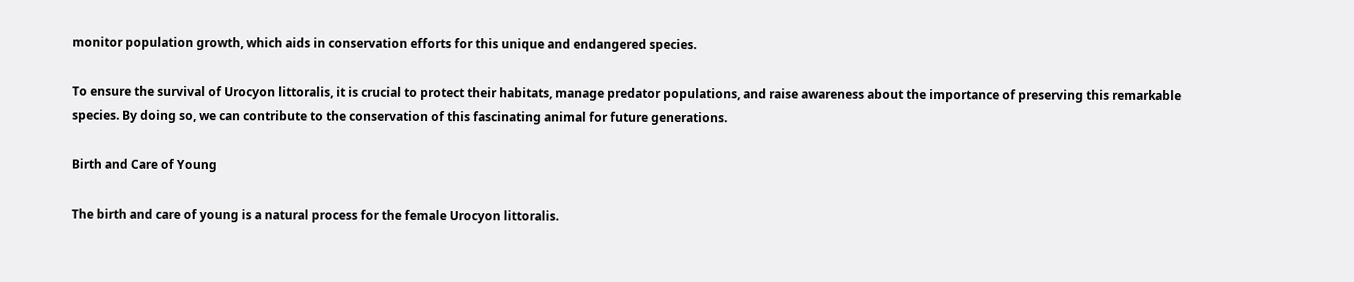monitor population growth, which aids in conservation efforts for this unique and endangered species.

To ensure the survival of Urocyon littoralis, it is crucial to protect their habitats, manage predator populations, and raise awareness about the importance of preserving this remarkable species. By doing so, we can contribute to the conservation of this fascinating animal for future generations.

Birth and Care of Young

The birth and care of young is a natural process for the female Urocyon littoralis.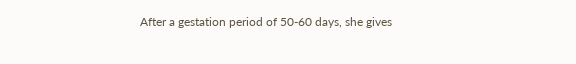After a gestation period of 50-60 days, she gives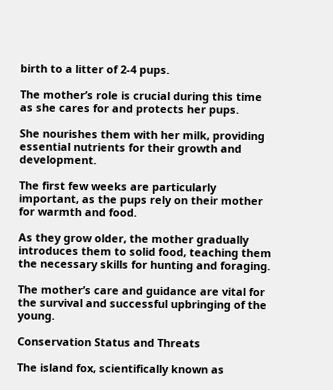birth to a litter of 2-4 pups.

The mother’s role is crucial during this time as she cares for and protects her pups.

She nourishes them with her milk, providing essential nutrients for their growth and development.

The first few weeks are particularly important, as the pups rely on their mother for warmth and food.

As they grow older, the mother gradually introduces them to solid food, teaching them the necessary skills for hunting and foraging.

The mother’s care and guidance are vital for the survival and successful upbringing of the young.

Conservation Status and Threats

The island fox, scientifically known as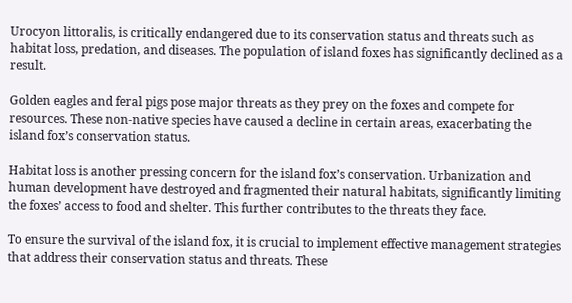Urocyon littoralis, is critically endangered due to its conservation status and threats such as habitat loss, predation, and diseases. The population of island foxes has significantly declined as a result.

Golden eagles and feral pigs pose major threats as they prey on the foxes and compete for resources. These non-native species have caused a decline in certain areas, exacerbating the island fox’s conservation status.

Habitat loss is another pressing concern for the island fox’s conservation. Urbanization and human development have destroyed and fragmented their natural habitats, significantly limiting the foxes’ access to food and shelter. This further contributes to the threats they face.

To ensure the survival of the island fox, it is crucial to implement effective management strategies that address their conservation status and threats. These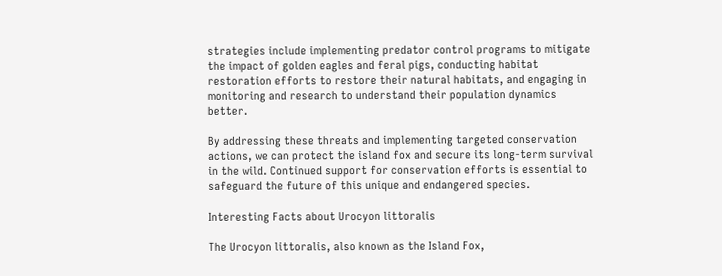strategies include implementing predator control programs to mitigate the impact of golden eagles and feral pigs, conducting habitat restoration efforts to restore their natural habitats, and engaging in monitoring and research to understand their population dynamics better.

By addressing these threats and implementing targeted conservation actions, we can protect the island fox and secure its long-term survival in the wild. Continued support for conservation efforts is essential to safeguard the future of this unique and endangered species.

Interesting Facts about Urocyon littoralis

The Urocyon littoralis, also known as the Island Fox,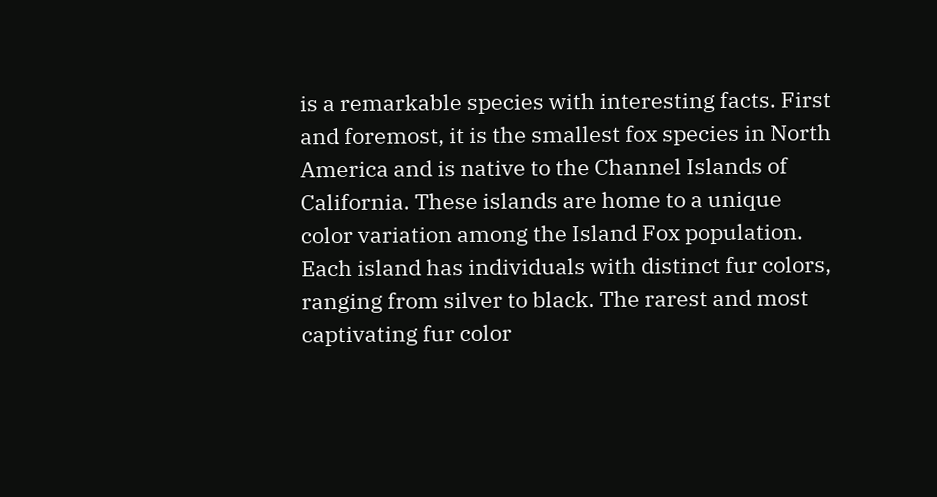is a remarkable species with interesting facts. First and foremost, it is the smallest fox species in North America and is native to the Channel Islands of California. These islands are home to a unique color variation among the Island Fox population. Each island has individuals with distinct fur colors, ranging from silver to black. The rarest and most captivating fur color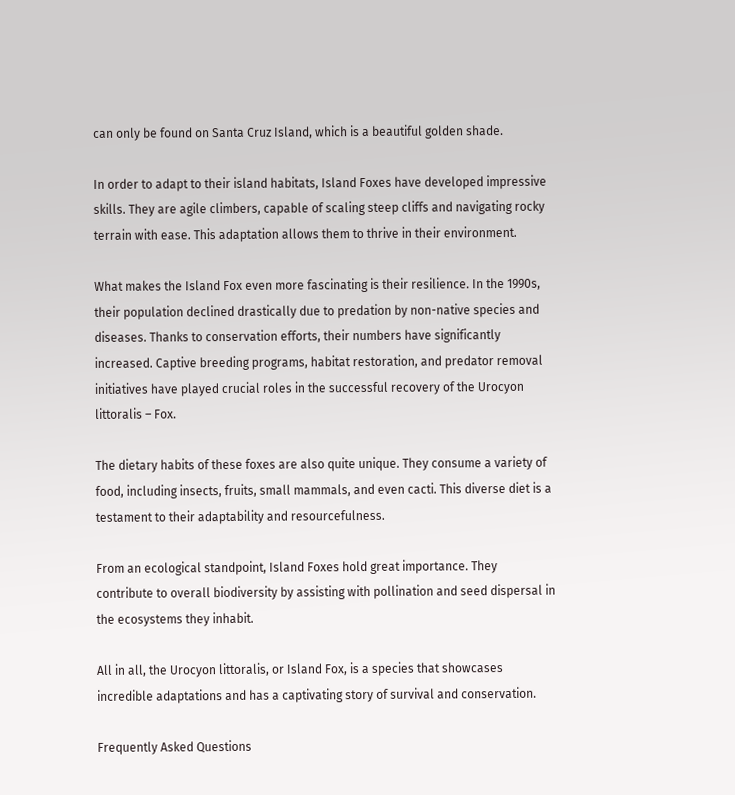can only be found on Santa Cruz Island, which is a beautiful golden shade.

In order to adapt to their island habitats, Island Foxes have developed impressive skills. They are agile climbers, capable of scaling steep cliffs and navigating rocky terrain with ease. This adaptation allows them to thrive in their environment.

What makes the Island Fox even more fascinating is their resilience. In the 1990s, their population declined drastically due to predation by non-native species and diseases. Thanks to conservation efforts, their numbers have significantly increased. Captive breeding programs, habitat restoration, and predator removal initiatives have played crucial roles in the successful recovery of the Urocyon littoralis – Fox.

The dietary habits of these foxes are also quite unique. They consume a variety of food, including insects, fruits, small mammals, and even cacti. This diverse diet is a testament to their adaptability and resourcefulness.

From an ecological standpoint, Island Foxes hold great importance. They contribute to overall biodiversity by assisting with pollination and seed dispersal in the ecosystems they inhabit.

All in all, the Urocyon littoralis, or Island Fox, is a species that showcases incredible adaptations and has a captivating story of survival and conservation.

Frequently Asked Questions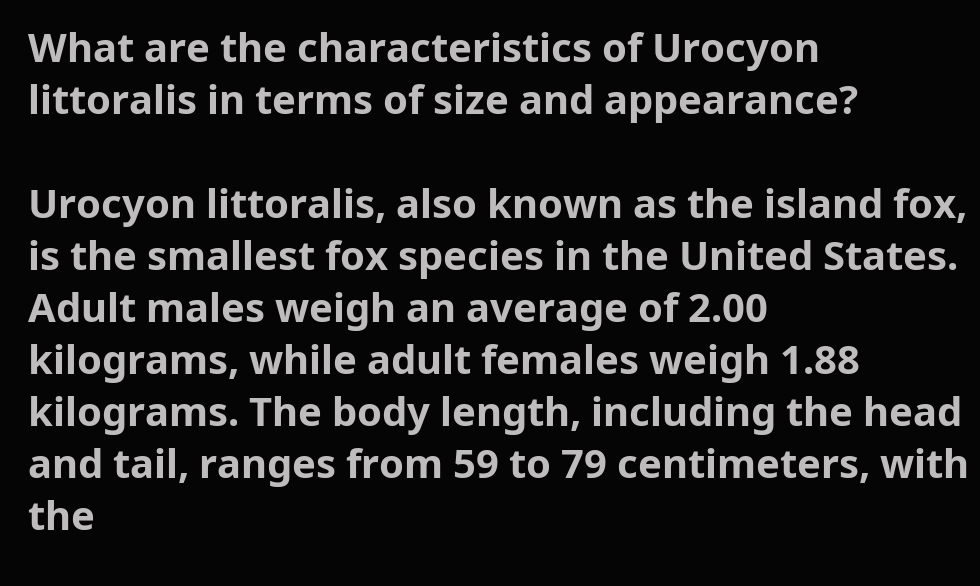What are the characteristics of Urocyon littoralis in terms of size and appearance?

Urocyon littoralis, also known as the island fox, is the smallest fox species in the United States. Adult males weigh an average of 2.00 kilograms, while adult females weigh 1.88 kilograms. The body length, including the head and tail, ranges from 59 to 79 centimeters, with the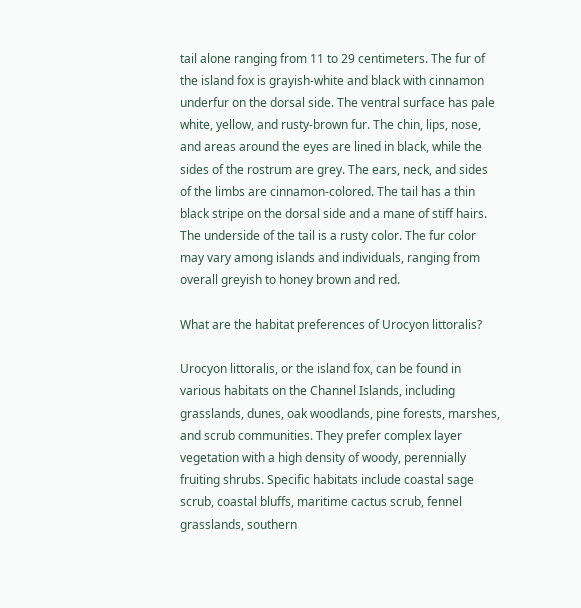tail alone ranging from 11 to 29 centimeters. The fur of the island fox is grayish-white and black with cinnamon underfur on the dorsal side. The ventral surface has pale white, yellow, and rusty-brown fur. The chin, lips, nose, and areas around the eyes are lined in black, while the sides of the rostrum are grey. The ears, neck, and sides of the limbs are cinnamon-colored. The tail has a thin black stripe on the dorsal side and a mane of stiff hairs. The underside of the tail is a rusty color. The fur color may vary among islands and individuals, ranging from overall greyish to honey brown and red.

What are the habitat preferences of Urocyon littoralis?

Urocyon littoralis, or the island fox, can be found in various habitats on the Channel Islands, including grasslands, dunes, oak woodlands, pine forests, marshes, and scrub communities. They prefer complex layer vegetation with a high density of woody, perennially fruiting shrubs. Specific habitats include coastal sage scrub, coastal bluffs, maritime cactus scrub, fennel grasslands, southern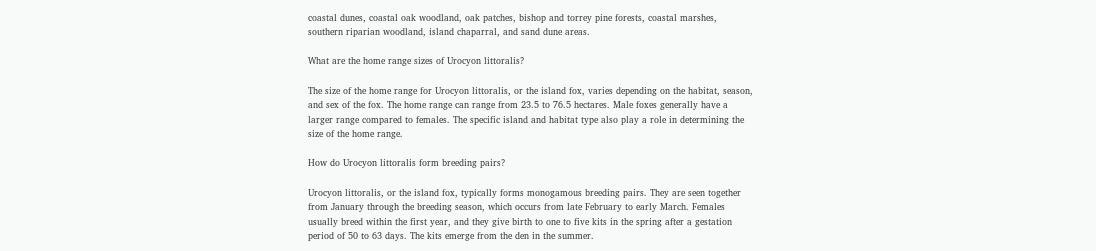coastal dunes, coastal oak woodland, oak patches, bishop and torrey pine forests, coastal marshes, southern riparian woodland, island chaparral, and sand dune areas.

What are the home range sizes of Urocyon littoralis?

The size of the home range for Urocyon littoralis, or the island fox, varies depending on the habitat, season, and sex of the fox. The home range can range from 23.5 to 76.5 hectares. Male foxes generally have a larger range compared to females. The specific island and habitat type also play a role in determining the size of the home range.

How do Urocyon littoralis form breeding pairs?

Urocyon littoralis, or the island fox, typically forms monogamous breeding pairs. They are seen together from January through the breeding season, which occurs from late February to early March. Females usually breed within the first year, and they give birth to one to five kits in the spring after a gestation period of 50 to 63 days. The kits emerge from the den in the summer.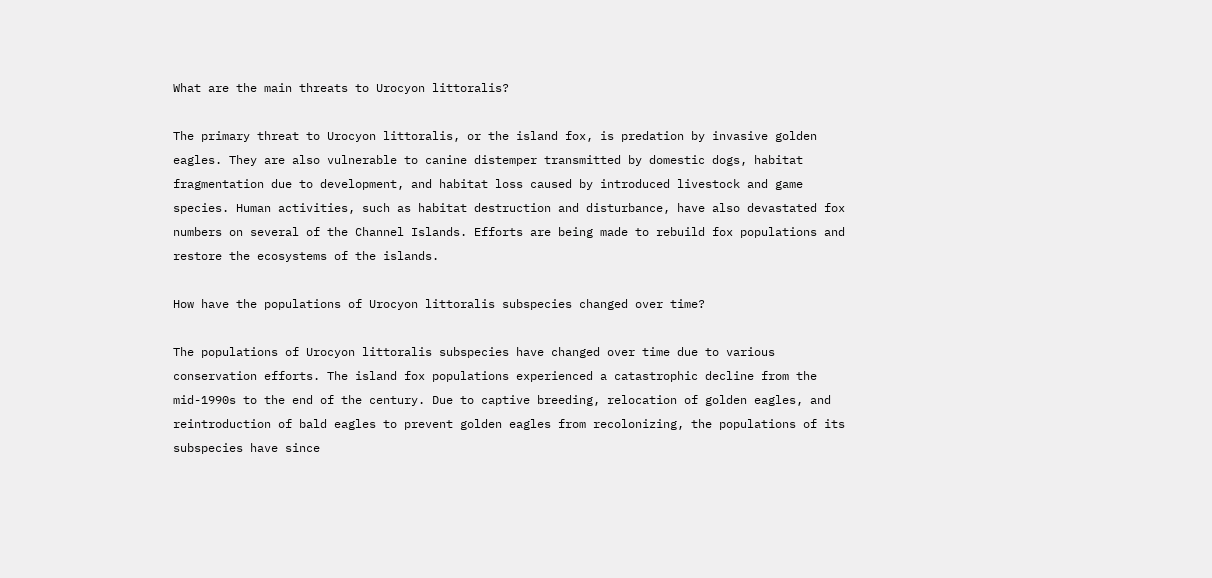What are the main threats to Urocyon littoralis?

The primary threat to Urocyon littoralis, or the island fox, is predation by invasive golden eagles. They are also vulnerable to canine distemper transmitted by domestic dogs, habitat fragmentation due to development, and habitat loss caused by introduced livestock and game species. Human activities, such as habitat destruction and disturbance, have also devastated fox numbers on several of the Channel Islands. Efforts are being made to rebuild fox populations and restore the ecosystems of the islands.

How have the populations of Urocyon littoralis subspecies changed over time?

The populations of Urocyon littoralis subspecies have changed over time due to various conservation efforts. The island fox populations experienced a catastrophic decline from the mid-1990s to the end of the century. Due to captive breeding, relocation of golden eagles, and reintroduction of bald eagles to prevent golden eagles from recolonizing, the populations of its subspecies have since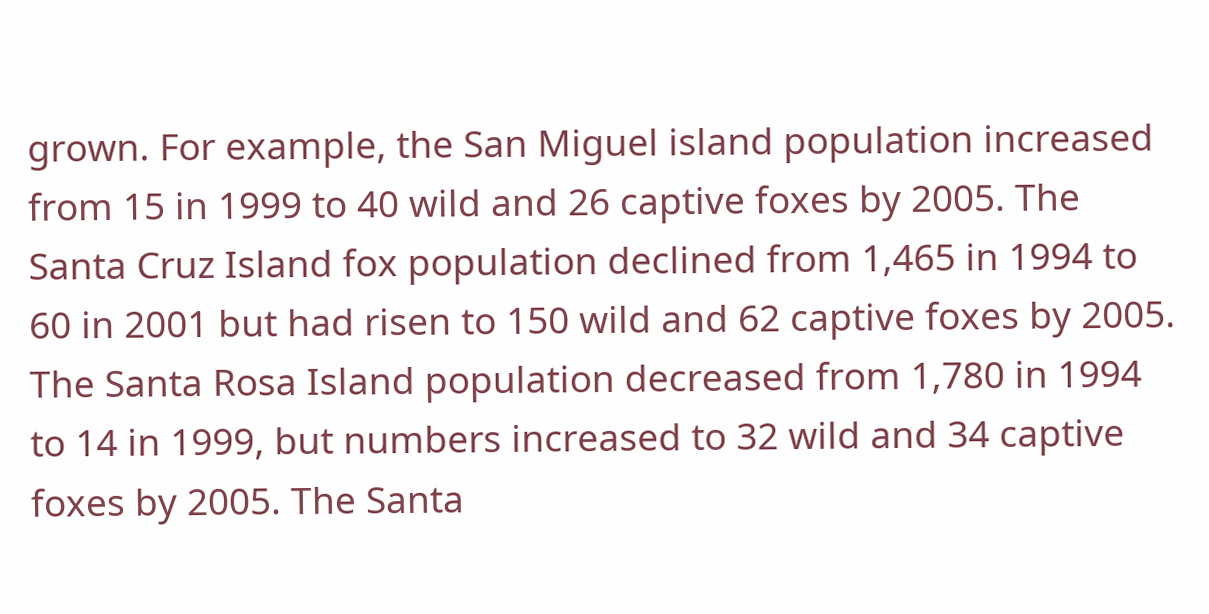grown. For example, the San Miguel island population increased from 15 in 1999 to 40 wild and 26 captive foxes by 2005. The Santa Cruz Island fox population declined from 1,465 in 1994 to 60 in 2001 but had risen to 150 wild and 62 captive foxes by 2005. The Santa Rosa Island population decreased from 1,780 in 1994 to 14 in 1999, but numbers increased to 32 wild and 34 captive foxes by 2005. The Santa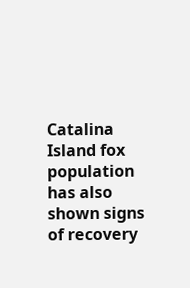Catalina Island fox population has also shown signs of recovery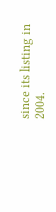since its listing in 2004.